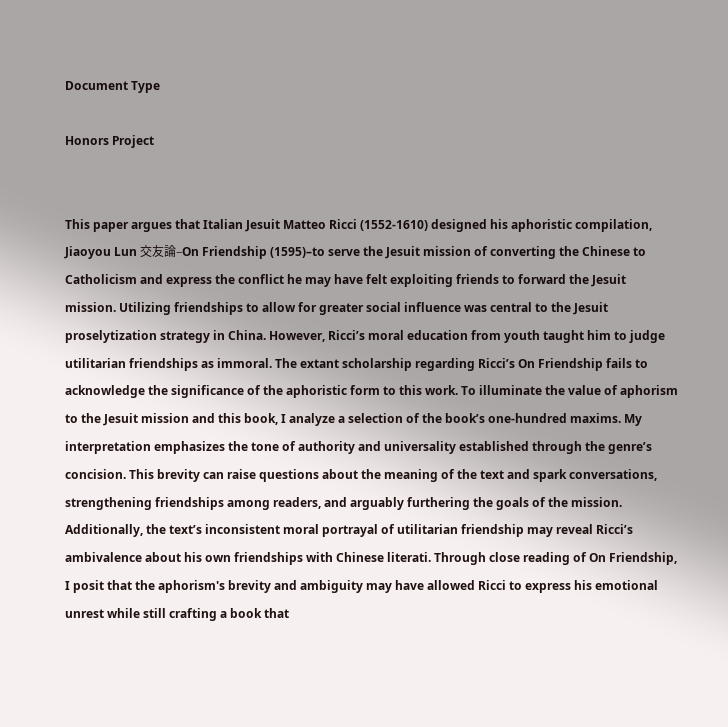Document Type

Honors Project


This paper argues that Italian Jesuit Matteo Ricci (1552-1610) designed his aphoristic compilation, Jiaoyou Lun 交友論–On Friendship (1595)–to serve the Jesuit mission of converting the Chinese to Catholicism and express the conflict he may have felt exploiting friends to forward the Jesuit mission. Utilizing friendships to allow for greater social influence was central to the Jesuit proselytization strategy in China. However, Ricci’s moral education from youth taught him to judge utilitarian friendships as immoral. The extant scholarship regarding Ricci’s On Friendship fails to acknowledge the significance of the aphoristic form to this work. To illuminate the value of aphorism to the Jesuit mission and this book, I analyze a selection of the book’s one-hundred maxims. My interpretation emphasizes the tone of authority and universality established through the genre’s concision. This brevity can raise questions about the meaning of the text and spark conversations, strengthening friendships among readers, and arguably furthering the goals of the mission. Additionally, the text’s inconsistent moral portrayal of utilitarian friendship may reveal Ricci’s ambivalence about his own friendships with Chinese literati. Through close reading of On Friendship, I posit that the aphorism's brevity and ambiguity may have allowed Ricci to express his emotional unrest while still crafting a book that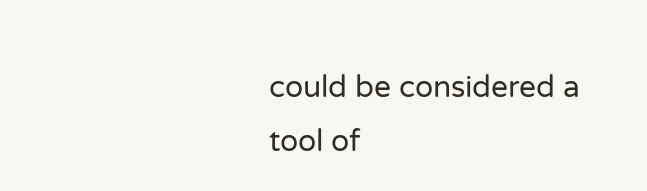could be considered a tool of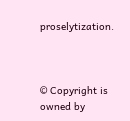proselytization.



© Copyright is owned by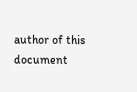author of this document